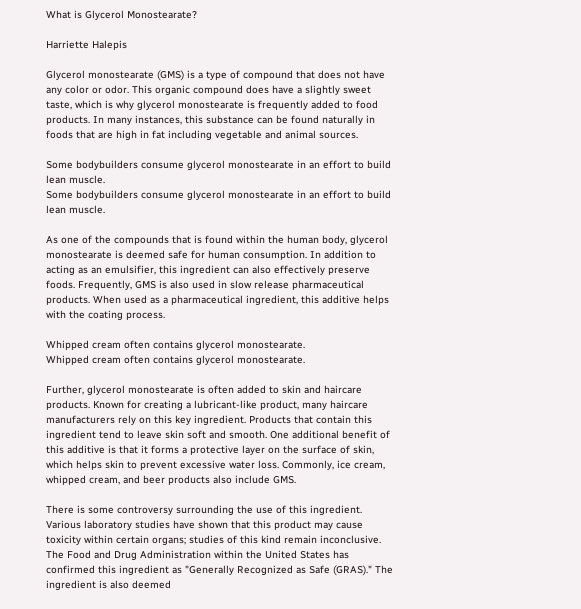What is Glycerol Monostearate?

Harriette Halepis

Glycerol monostearate (GMS) is a type of compound that does not have any color or odor. This organic compound does have a slightly sweet taste, which is why glycerol monostearate is frequently added to food products. In many instances, this substance can be found naturally in foods that are high in fat including vegetable and animal sources.

Some bodybuilders consume glycerol monostearate in an effort to build lean muscle.
Some bodybuilders consume glycerol monostearate in an effort to build lean muscle.

As one of the compounds that is found within the human body, glycerol monostearate is deemed safe for human consumption. In addition to acting as an emulsifier, this ingredient can also effectively preserve foods. Frequently, GMS is also used in slow release pharmaceutical products. When used as a pharmaceutical ingredient, this additive helps with the coating process.

Whipped cream often contains glycerol monostearate.
Whipped cream often contains glycerol monostearate.

Further, glycerol monostearate is often added to skin and haircare products. Known for creating a lubricant-like product, many haircare manufacturers rely on this key ingredient. Products that contain this ingredient tend to leave skin soft and smooth. One additional benefit of this additive is that it forms a protective layer on the surface of skin, which helps skin to prevent excessive water loss. Commonly, ice cream, whipped cream, and beer products also include GMS.

There is some controversy surrounding the use of this ingredient. Various laboratory studies have shown that this product may cause toxicity within certain organs; studies of this kind remain inconclusive. The Food and Drug Administration within the United States has confirmed this ingredient as "Generally Recognized as Safe (GRAS)." The ingredient is also deemed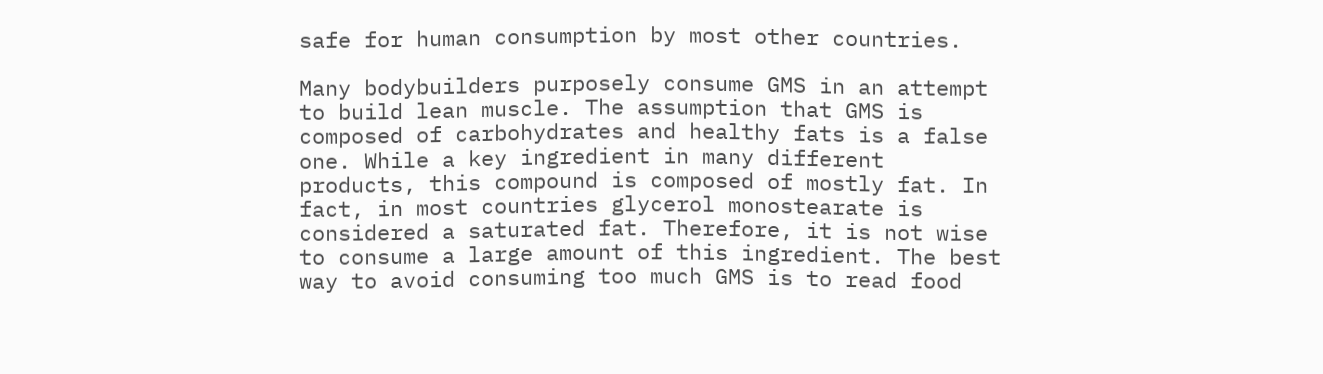safe for human consumption by most other countries.

Many bodybuilders purposely consume GMS in an attempt to build lean muscle. The assumption that GMS is composed of carbohydrates and healthy fats is a false one. While a key ingredient in many different products, this compound is composed of mostly fat. In fact, in most countries glycerol monostearate is considered a saturated fat. Therefore, it is not wise to consume a large amount of this ingredient. The best way to avoid consuming too much GMS is to read food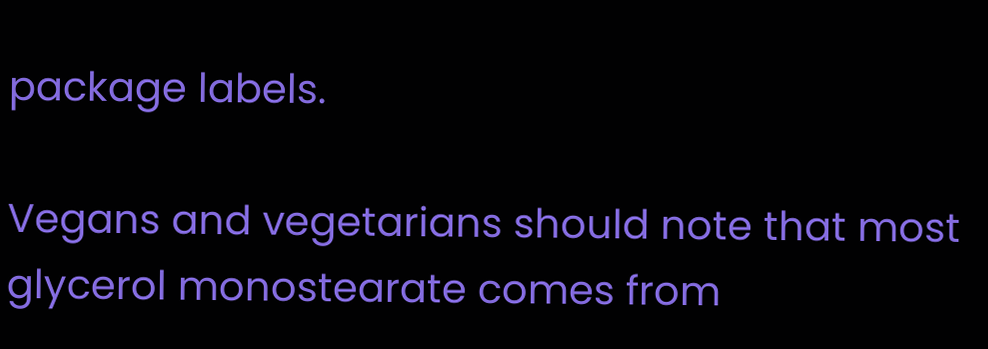package labels.

Vegans and vegetarians should note that most glycerol monostearate comes from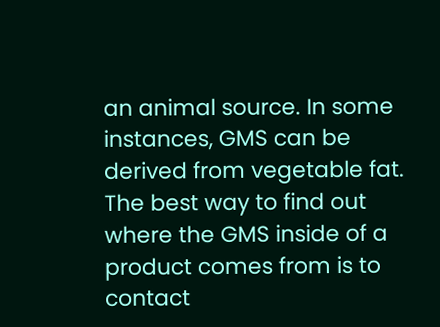an animal source. In some instances, GMS can be derived from vegetable fat. The best way to find out where the GMS inside of a product comes from is to contact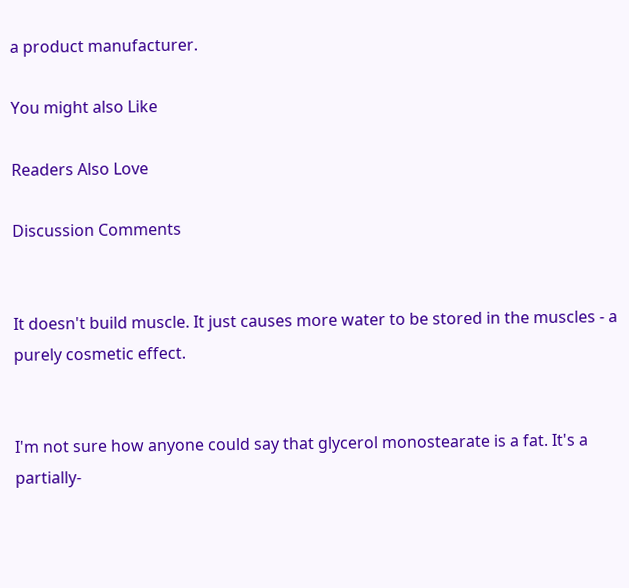a product manufacturer.

You might also Like

Readers Also Love

Discussion Comments


It doesn't build muscle. It just causes more water to be stored in the muscles - a purely cosmetic effect.


I'm not sure how anyone could say that glycerol monostearate is a fat. It's a partially-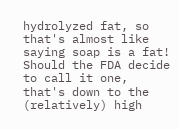hydrolyzed fat, so that's almost like saying soap is a fat! Should the FDA decide to call it one, that's down to the (relatively) high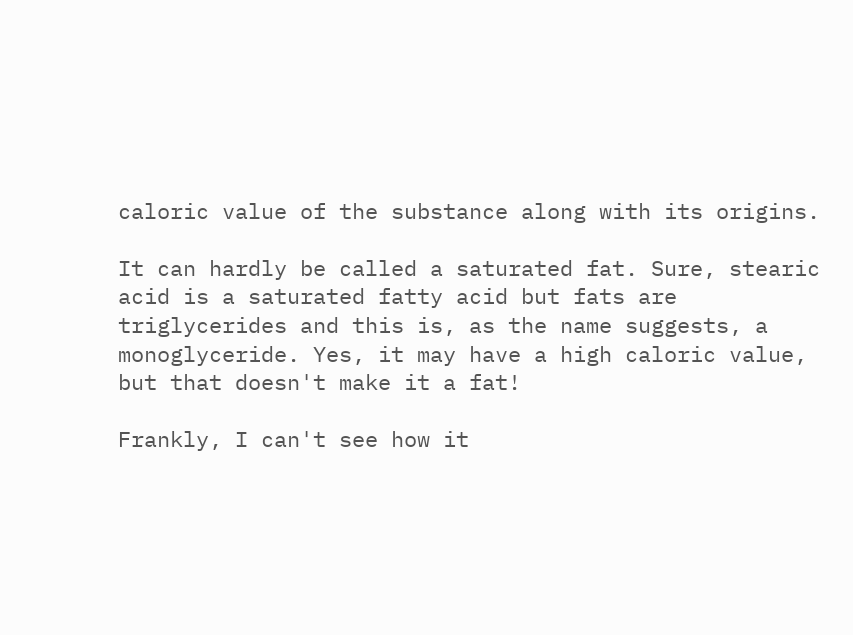caloric value of the substance along with its origins.

It can hardly be called a saturated fat. Sure, stearic acid is a saturated fatty acid but fats are triglycerides and this is, as the name suggests, a monoglyceride. Yes, it may have a high caloric value, but that doesn't make it a fat!

Frankly, I can't see how it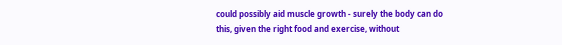could possibly aid muscle growth - surely the body can do this, given the right food and exercise, without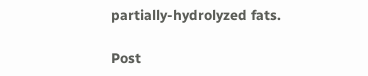partially-hydrolyzed fats.

Post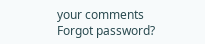your comments
Forgot password?